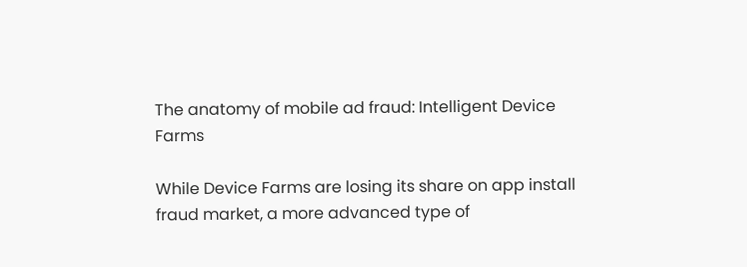The anatomy of mobile ad fraud: Intelligent Device Farms

While Device Farms are losing its share on app install fraud market, a more advanced type of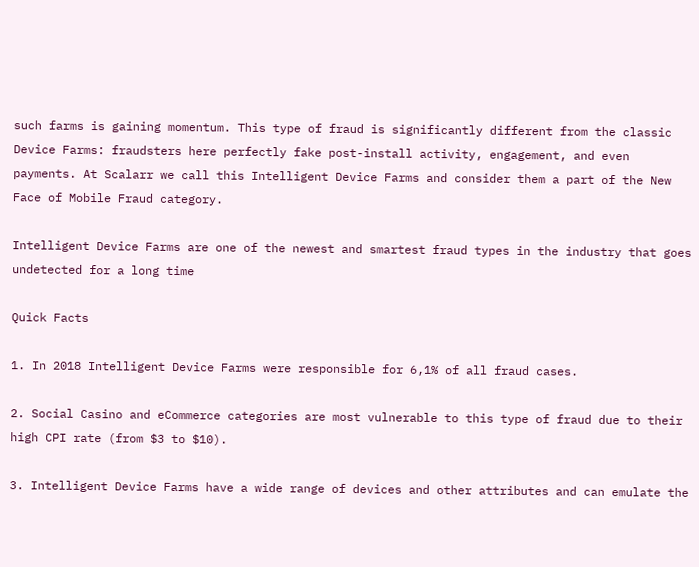such farms is gaining momentum. This type of fraud is significantly different from the classic Device Farms: fraudsters here perfectly fake post-install activity, engagement, and even payments. At Scalarr we call this Intelligent Device Farms and consider them a part of the New Face of Mobile Fraud category.

Intelligent Device Farms are one of the newest and smartest fraud types in the industry that goes undetected for a long time

Quick Facts

1. In 2018 Intelligent Device Farms were responsible for 6,1% of all fraud cases.

2. Social Casino and eCommerce categories are most vulnerable to this type of fraud due to their high CPI rate (from $3 to $10).

3. Intelligent Device Farms have a wide range of devices and other attributes and can emulate the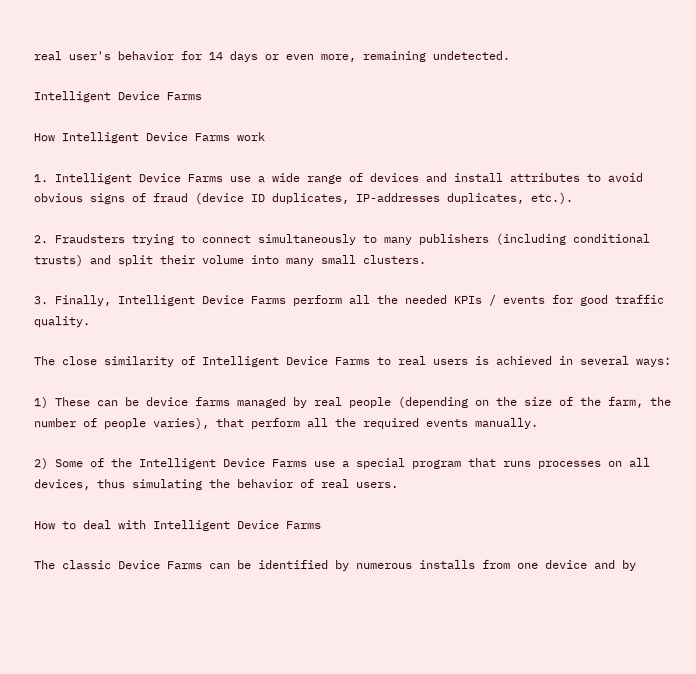real user's behavior for 14 days or even more, remaining undetected.

Intelligent Device Farms

How Intelligent Device Farms work

1. Intelligent Device Farms use a wide range of devices and install attributes to avoid obvious signs of fraud (device ID duplicates, IP-addresses duplicates, etc.).

2. Fraudsters trying to connect simultaneously to many publishers (including conditional trusts) and split their volume into many small clusters.

3. Finally, Intelligent Device Farms perform all the needed KPIs / events for good traffic quality.

The close similarity of Intelligent Device Farms to real users is achieved in several ways:

1) These can be device farms managed by real people (depending on the size of the farm, the number of people varies), that perform all the required events manually.

2) Some of the Intelligent Device Farms use a special program that runs processes on all devices, thus simulating the behavior of real users.

How to deal with Intelligent Device Farms

The classic Device Farms can be identified by numerous installs from one device and by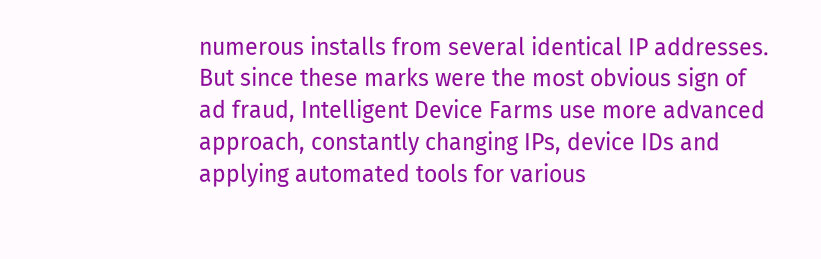numerous installs from several identical IP addresses. But since these marks were the most obvious sign of ad fraud, Intelligent Device Farms use more advanced approach, constantly changing IPs, device IDs and applying automated tools for various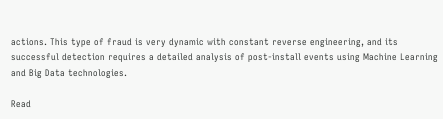actions. This type of fraud is very dynamic with constant reverse engineering, and its successful detection requires a detailed analysis of post-install events using Machine Learning and Big Data technologies.

Read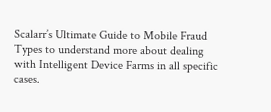Scalarr’s Ultimate Guide to Mobile Fraud Types to understand more about dealing with Intelligent Device Farms in all specific cases.